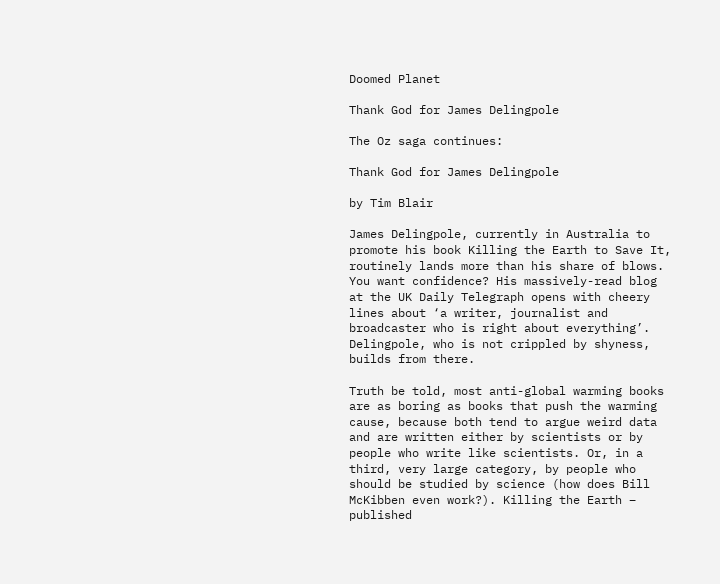Doomed Planet

Thank God for James Delingpole

The Oz saga continues:

Thank God for James Delingpole

by Tim Blair

James Delingpole, currently in Australia to promote his book Killing the Earth to Save It, routinely lands more than his share of blows. You want confidence? His massively-read blog at the UK Daily Telegraph opens with cheery lines about ‘a writer, journalist and broadcaster who is right about everything’. Delingpole, who is not crippled by shyness, builds from there.

Truth be told, most anti-global warming books are as boring as books that push the warming cause, because both tend to argue weird data and are written either by scientists or by people who write like scientists. Or, in a third, very large category, by people who should be studied by science (how does Bill McKibben even work?). Killing the Earth – published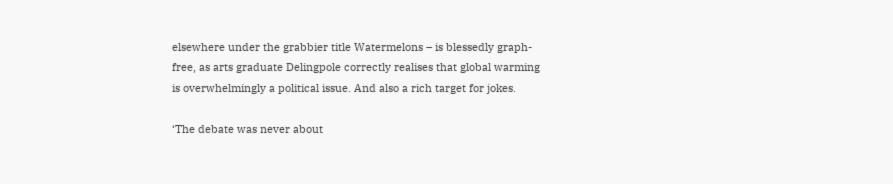elsewhere under the grabbier title Watermelons – is blessedly graph-free, as arts graduate Delingpole correctly realises that global warming is overwhelmingly a political issue. And also a rich target for jokes.

‘The debate was never about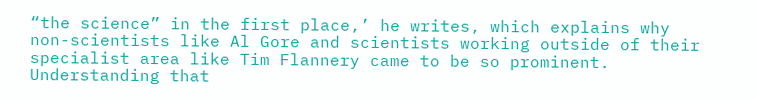“the science” in the first place,’ he writes, which explains why non-scientists like Al Gore and scientists working outside of their specialist area like Tim Flannery came to be so prominent. Understanding that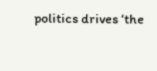politics drives ‘the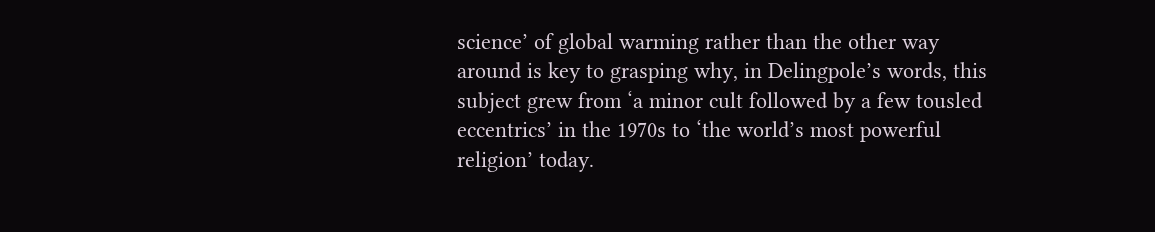science’ of global warming rather than the other way around is key to grasping why, in Delingpole’s words, this subject grew from ‘a minor cult followed by a few tousled eccentrics’ in the 1970s to ‘the world’s most powerful religion’ today.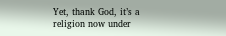Yet, thank God, it’s a religion now under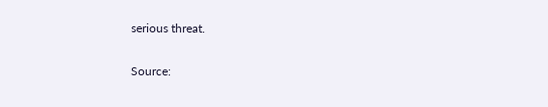serious threat.

Source: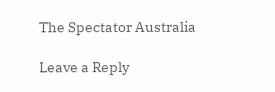The Spectator Australia

Leave a Reply